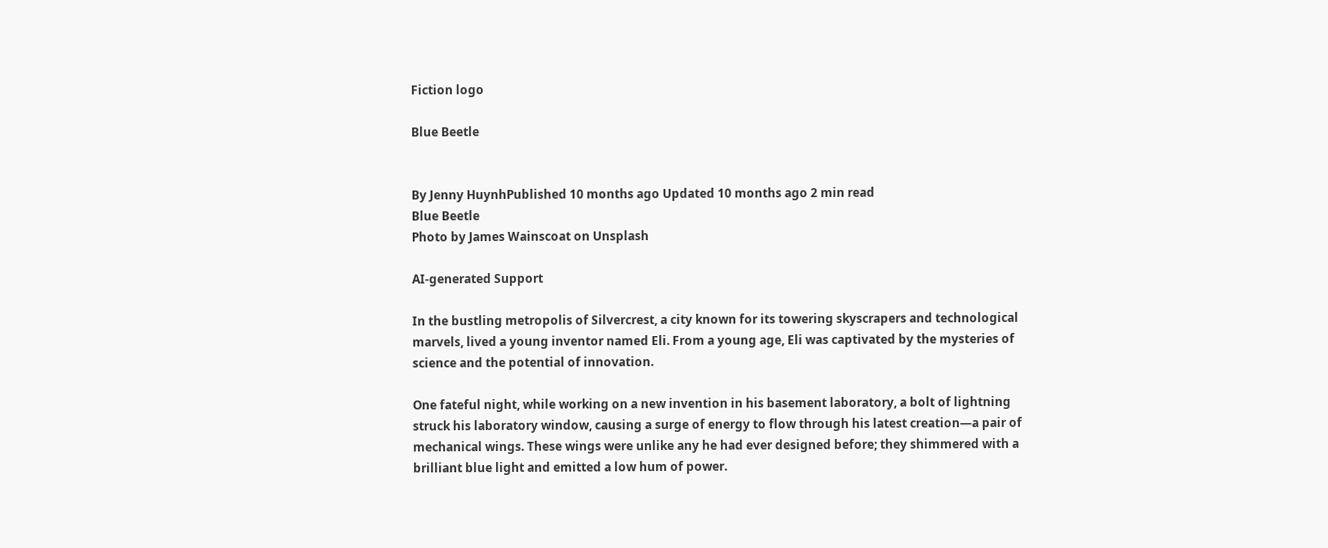Fiction logo

Blue Beetle


By Jenny HuynhPublished 10 months ago Updated 10 months ago 2 min read
Blue Beetle
Photo by James Wainscoat on Unsplash

AI-generated Support

In the bustling metropolis of Silvercrest, a city known for its towering skyscrapers and technological marvels, lived a young inventor named Eli. From a young age, Eli was captivated by the mysteries of science and the potential of innovation.

One fateful night, while working on a new invention in his basement laboratory, a bolt of lightning struck his laboratory window, causing a surge of energy to flow through his latest creation—a pair of mechanical wings. These wings were unlike any he had ever designed before; they shimmered with a brilliant blue light and emitted a low hum of power.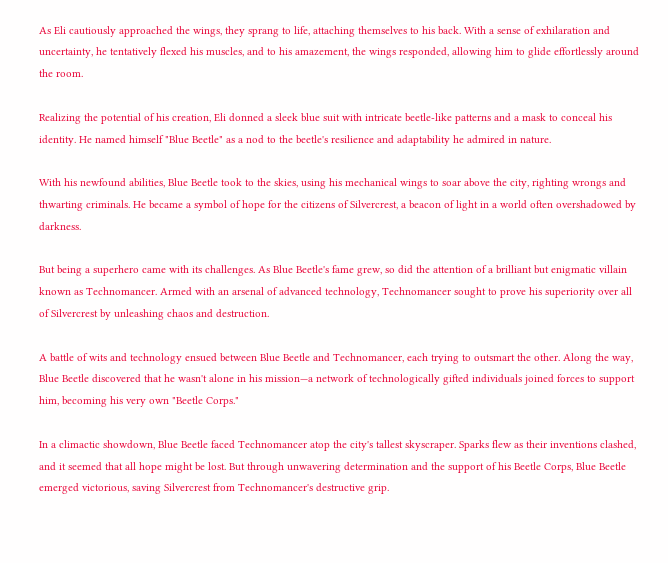As Eli cautiously approached the wings, they sprang to life, attaching themselves to his back. With a sense of exhilaration and uncertainty, he tentatively flexed his muscles, and to his amazement, the wings responded, allowing him to glide effortlessly around the room.

Realizing the potential of his creation, Eli donned a sleek blue suit with intricate beetle-like patterns and a mask to conceal his identity. He named himself "Blue Beetle" as a nod to the beetle's resilience and adaptability he admired in nature.

With his newfound abilities, Blue Beetle took to the skies, using his mechanical wings to soar above the city, righting wrongs and thwarting criminals. He became a symbol of hope for the citizens of Silvercrest, a beacon of light in a world often overshadowed by darkness.

But being a superhero came with its challenges. As Blue Beetle's fame grew, so did the attention of a brilliant but enigmatic villain known as Technomancer. Armed with an arsenal of advanced technology, Technomancer sought to prove his superiority over all of Silvercrest by unleashing chaos and destruction.

A battle of wits and technology ensued between Blue Beetle and Technomancer, each trying to outsmart the other. Along the way, Blue Beetle discovered that he wasn't alone in his mission—a network of technologically gifted individuals joined forces to support him, becoming his very own "Beetle Corps."

In a climactic showdown, Blue Beetle faced Technomancer atop the city's tallest skyscraper. Sparks flew as their inventions clashed, and it seemed that all hope might be lost. But through unwavering determination and the support of his Beetle Corps, Blue Beetle emerged victorious, saving Silvercrest from Technomancer's destructive grip.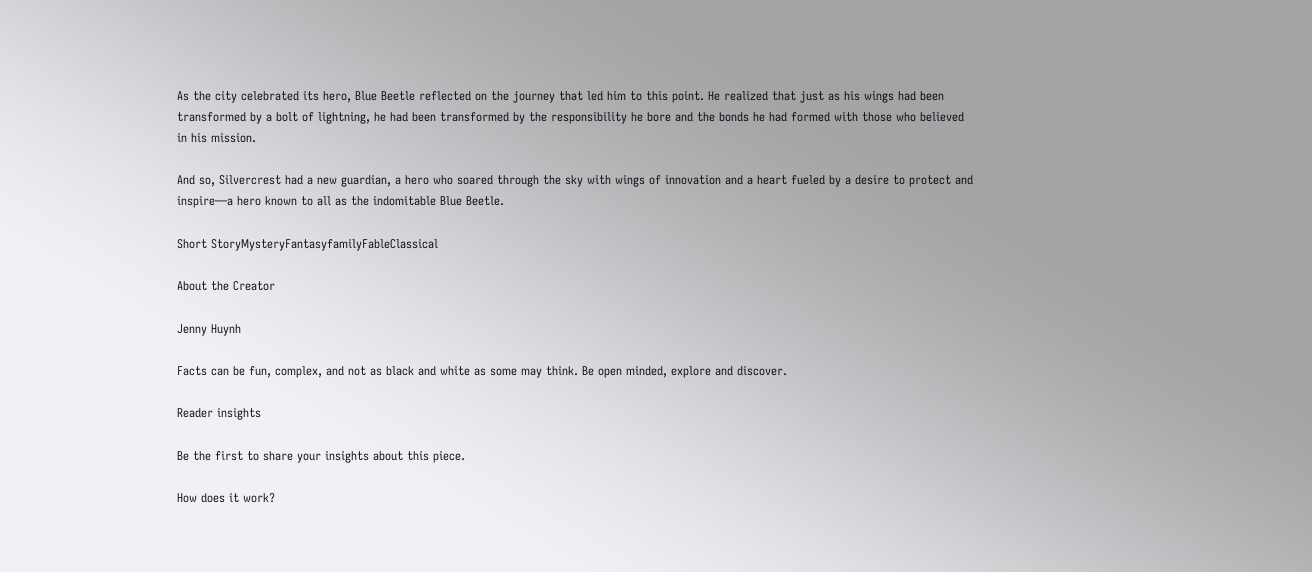As the city celebrated its hero, Blue Beetle reflected on the journey that led him to this point. He realized that just as his wings had been transformed by a bolt of lightning, he had been transformed by the responsibility he bore and the bonds he had formed with those who believed in his mission.

And so, Silvercrest had a new guardian, a hero who soared through the sky with wings of innovation and a heart fueled by a desire to protect and inspire—a hero known to all as the indomitable Blue Beetle.

Short StoryMysteryFantasyfamilyFableClassical

About the Creator

Jenny Huynh

Facts can be fun, complex, and not as black and white as some may think. Be open minded, explore and discover.

Reader insights

Be the first to share your insights about this piece.

How does it work?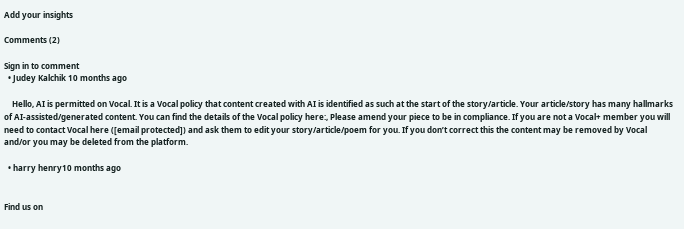Add your insights

Comments (2)

Sign in to comment
  • Judey Kalchik 10 months ago

    Hello, AI is permitted on Vocal. It is a Vocal policy that content created with AI is identified as such at the start of the story/article. Your article/story has many hallmarks of AI-assisted/generated content. You can find the details of the Vocal policy here:, Please amend your piece to be in compliance. If you are not a Vocal+ member you will need to contact Vocal here ([email protected]) and ask them to edit your story/article/poem for you. If you don’t correct this the content may be removed by Vocal and/or you may be deleted from the platform.

  • harry henry10 months ago


Find us on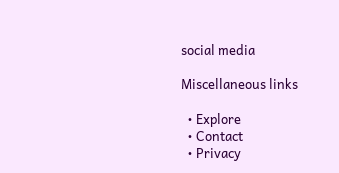social media

Miscellaneous links

  • Explore
  • Contact
  • Privacy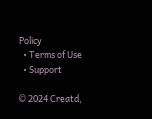Policy
  • Terms of Use
  • Support

© 2024 Creatd,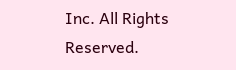Inc. All Rights Reserved.